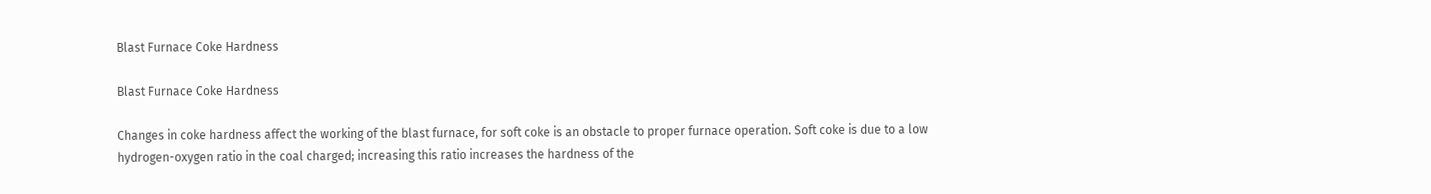Blast Furnace Coke Hardness

Blast Furnace Coke Hardness

Changes in coke hardness affect the working of the blast furnace, for soft coke is an obstacle to proper furnace operation. Soft coke is due to a low hydrogen-oxygen ratio in the coal charged; increasing this ratio increases the hardness of the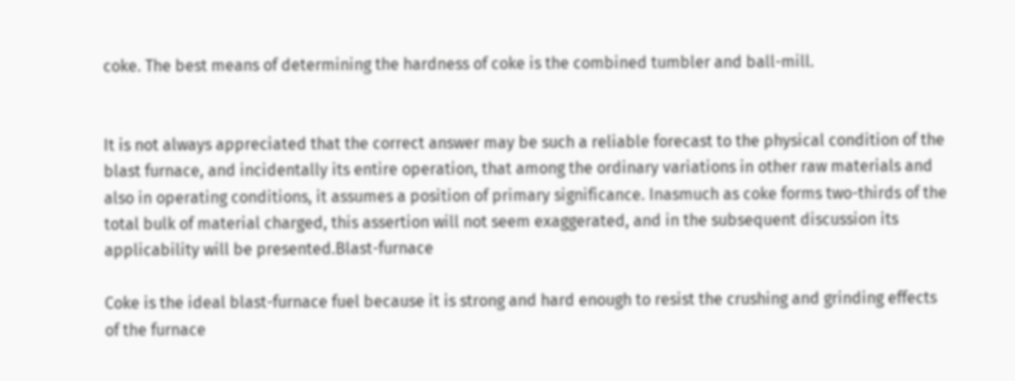coke. The best means of determining the hardness of coke is the combined tumbler and ball-mill.


It is not always appreciated that the correct answer may be such a reliable forecast to the physical condition of the blast furnace, and incidentally its entire operation, that among the ordinary variations in other raw materials and also in operating conditions, it assumes a position of primary significance. Inasmuch as coke forms two-thirds of the total bulk of material charged, this assertion will not seem exaggerated, and in the subsequent discussion its applicability will be presented.Blast-furnace

Coke is the ideal blast-furnace fuel because it is strong and hard enough to resist the crushing and grinding effects of the furnace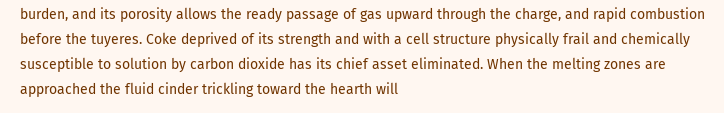burden, and its porosity allows the ready passage of gas upward through the charge, and rapid combustion before the tuyeres. Coke deprived of its strength and with a cell structure physically frail and chemically susceptible to solution by carbon dioxide has its chief asset eliminated. When the melting zones are approached the fluid cinder trickling toward the hearth will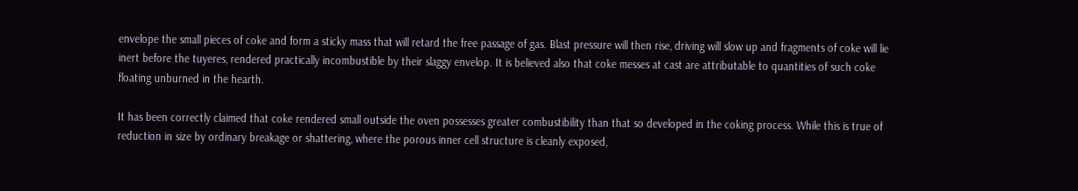envelope the small pieces of coke and form a sticky mass that will retard the free passage of gas. Blast pressure will then rise, driving will slow up and fragments of coke will lie inert before the tuyeres, rendered practically incombustible by their slaggy envelop. It is believed also that coke messes at cast are attributable to quantities of such coke floating unburned in the hearth.

It has been correctly claimed that coke rendered small outside the oven possesses greater combustibility than that so developed in the coking process. While this is true of reduction in size by ordinary breakage or shattering, where the porous inner cell structure is cleanly exposed,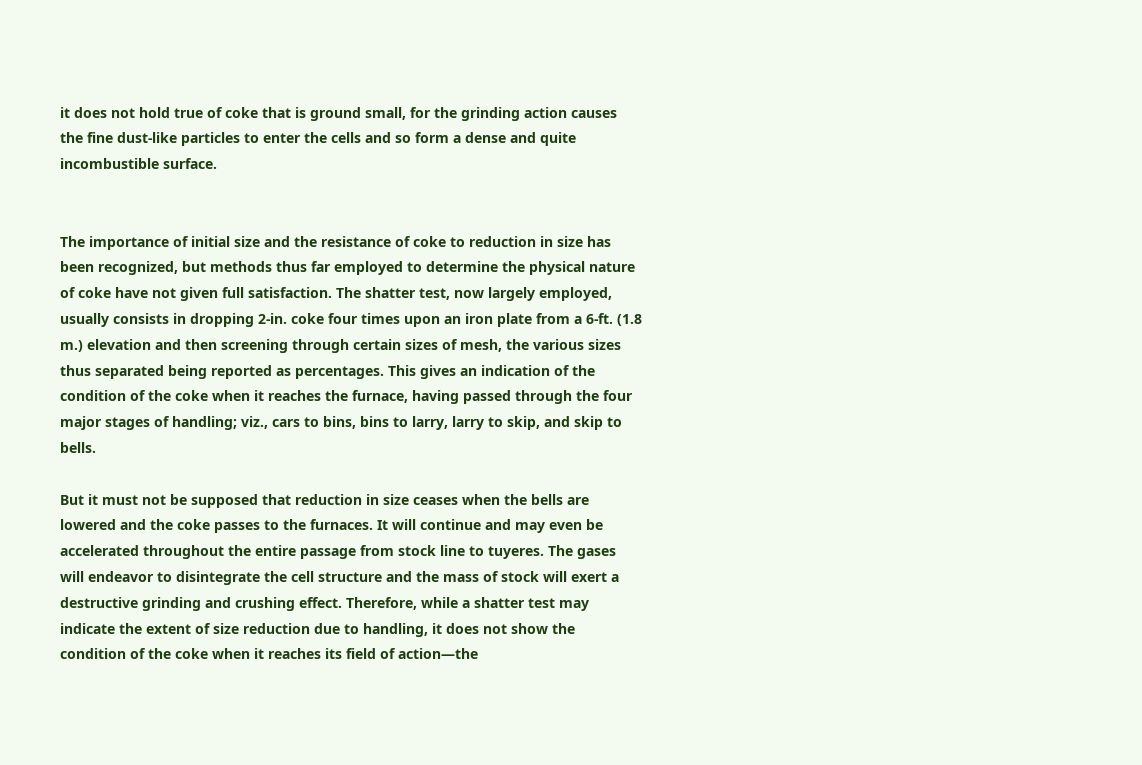it does not hold true of coke that is ground small, for the grinding action causes the fine dust-like particles to enter the cells and so form a dense and quite incombustible surface.


The importance of initial size and the resistance of coke to reduction in size has been recognized, but methods thus far employed to determine the physical nature of coke have not given full satisfaction. The shatter test, now largely employed, usually consists in dropping 2-in. coke four times upon an iron plate from a 6-ft. (1.8 m.) elevation and then screening through certain sizes of mesh, the various sizes thus separated being reported as percentages. This gives an indication of the condition of the coke when it reaches the furnace, having passed through the four major stages of handling; viz., cars to bins, bins to larry, larry to skip, and skip to bells.

But it must not be supposed that reduction in size ceases when the bells are lowered and the coke passes to the furnaces. It will continue and may even be accelerated throughout the entire passage from stock line to tuyeres. The gases will endeavor to disintegrate the cell structure and the mass of stock will exert a destructive grinding and crushing effect. Therefore, while a shatter test may indicate the extent of size reduction due to handling, it does not show the condition of the coke when it reaches its field of action—the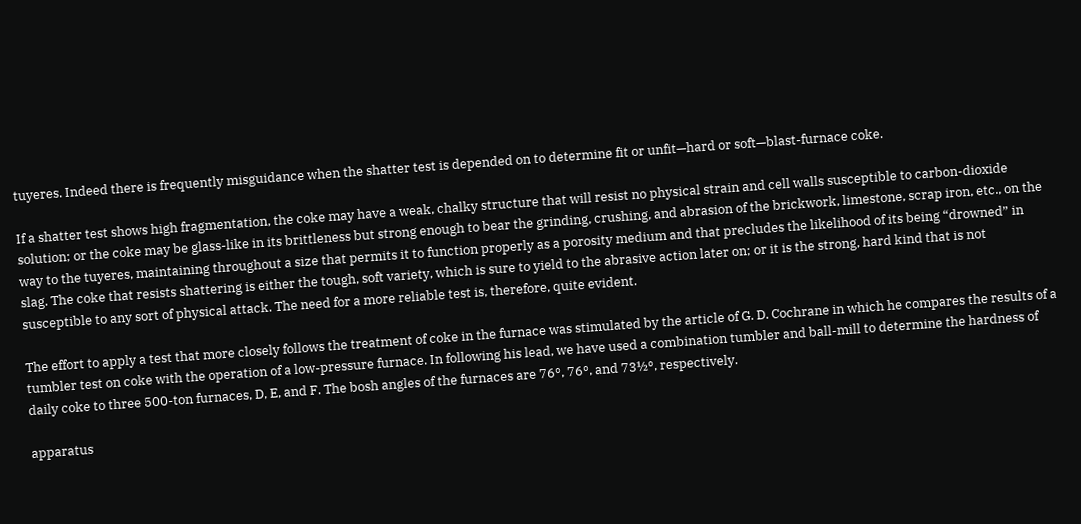tuyeres. Indeed there is frequently misguidance when the shatter test is depended on to determine fit or unfit—hard or soft—blast-furnace coke.

If a shatter test shows high fragmentation, the coke may have a weak, chalky structure that will resist no physical strain and cell walls susceptible to carbon-dioxide solution; or the coke may be glass-like in its brittleness but strong enough to bear the grinding, crushing, and abrasion of the brickwork, limestone, scrap iron, etc., on the way to the tuyeres, maintaining throughout a size that permits it to function properly as a porosity medium and that precludes the likelihood of its being “drowned” in slag. The coke that resists shattering is either the tough, soft variety, which is sure to yield to the abrasive action later on; or it is the strong, hard kind that is not susceptible to any sort of physical attack. The need for a more reliable test is, therefore, quite evident.

The effort to apply a test that more closely follows the treatment of coke in the furnace was stimulated by the article of G. D. Cochrane in which he compares the results of a tumbler test on coke with the operation of a low-pressure furnace. In following his lead, we have used a combination tumbler and ball-mill to determine the hardness of daily coke to three 500-ton furnaces, D, E, and F. The bosh angles of the furnaces are 76°, 76°, and 73½°, respectively.

apparatus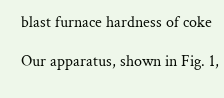blast furnace hardness of coke

Our apparatus, shown in Fig. 1,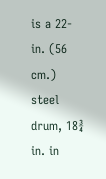is a 22-in. (56 cm.) steel drum, 18¾ in. in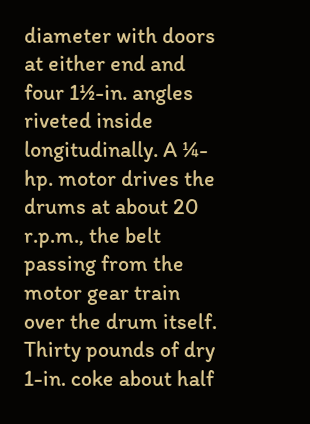diameter with doors at either end and four 1½-in. angles riveted inside longitudinally. A ¼-hp. motor drives the drums at about 20 r.p.m., the belt passing from the motor gear train over the drum itself. Thirty pounds of dry 1-in. coke about half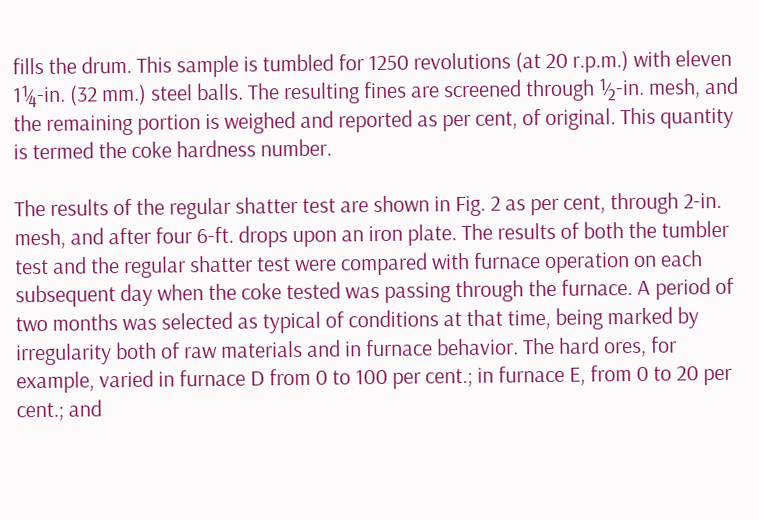fills the drum. This sample is tumbled for 1250 revolutions (at 20 r.p.m.) with eleven 1¼-in. (32 mm.) steel balls. The resulting fines are screened through ½-in. mesh, and the remaining portion is weighed and reported as per cent, of original. This quantity is termed the coke hardness number.

The results of the regular shatter test are shown in Fig. 2 as per cent, through 2-in. mesh, and after four 6-ft. drops upon an iron plate. The results of both the tumbler test and the regular shatter test were compared with furnace operation on each subsequent day when the coke tested was passing through the furnace. A period of two months was selected as typical of conditions at that time, being marked by irregularity both of raw materials and in furnace behavior. The hard ores, for example, varied in furnace D from 0 to 100 per cent.; in furnace E, from 0 to 20 per cent.; and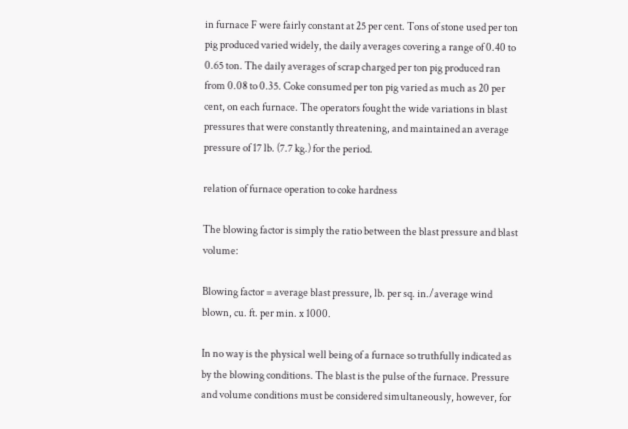in furnace F were fairly constant at 25 per cent. Tons of stone used per ton pig produced varied widely, the daily averages covering a range of 0.40 to 0.65 ton. The daily averages of scrap charged per ton pig produced ran from 0.08 to 0.35. Coke consumed per ton pig varied as much as 20 per cent, on each furnace. The operators fought the wide variations in blast pressures that were constantly threatening, and maintained an average pressure of 17 lb. (7.7 kg.) for the period.

relation of furnace operation to coke hardness

The blowing factor is simply the ratio between the blast pressure and blast volume:

Blowing factor = average blast pressure, lb. per sq. in./average wind blown, cu. ft. per min. x 1000.

In no way is the physical well being of a furnace so truthfully indicated as by the blowing conditions. The blast is the pulse of the furnace. Pressure and volume conditions must be considered simultaneously, however, for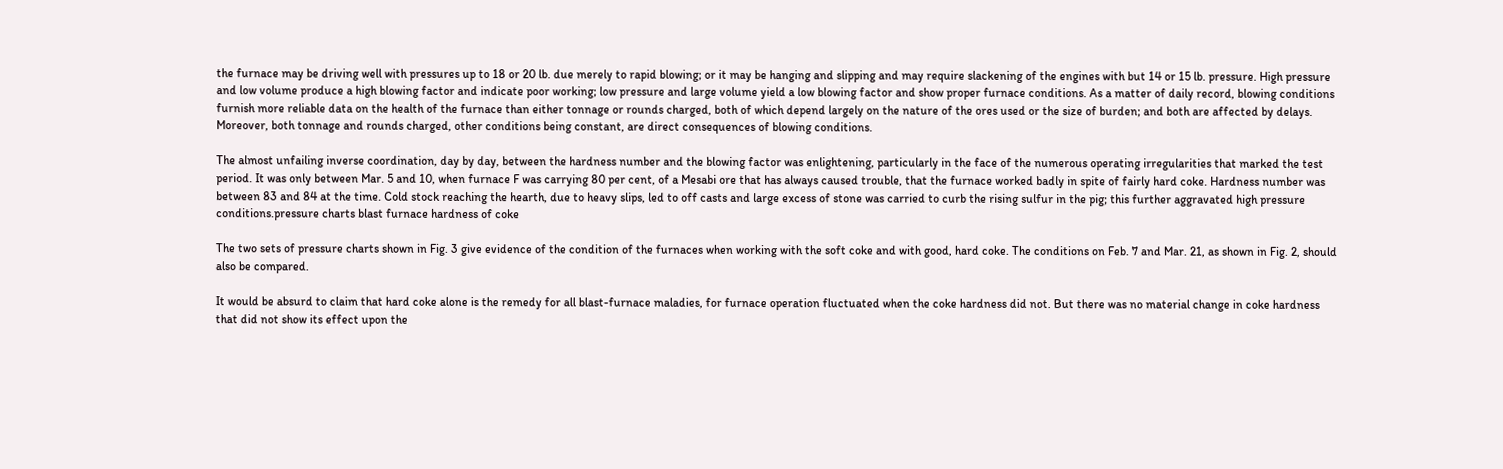the furnace may be driving well with pressures up to 18 or 20 lb. due merely to rapid blowing; or it may be hanging and slipping and may require slackening of the engines with but 14 or 15 lb. pressure. High pressure and low volume produce a high blowing factor and indicate poor working; low pressure and large volume yield a low blowing factor and show proper furnace conditions. As a matter of daily record, blowing conditions furnish more reliable data on the health of the furnace than either tonnage or rounds charged, both of which depend largely on the nature of the ores used or the size of burden; and both are affected by delays. Moreover, both tonnage and rounds charged, other conditions being constant, are direct consequences of blowing conditions.

The almost unfailing inverse coordination, day by day, between the hardness number and the blowing factor was enlightening, particularly in the face of the numerous operating irregularities that marked the test period. It was only between Mar. 5 and 10, when furnace F was carrying 80 per cent, of a Mesabi ore that has always caused trouble, that the furnace worked badly in spite of fairly hard coke. Hardness number was between 83 and 84 at the time. Cold stock reaching the hearth, due to heavy slips, led to off casts and large excess of stone was carried to curb the rising sulfur in the pig; this further aggravated high pressure conditions.pressure charts blast furnace hardness of coke

The two sets of pressure charts shown in Fig. 3 give evidence of the condition of the furnaces when working with the soft coke and with good, hard coke. The conditions on Feb. 7 and Mar. 21, as shown in Fig. 2, should also be compared.

It would be absurd to claim that hard coke alone is the remedy for all blast-furnace maladies, for furnace operation fluctuated when the coke hardness did not. But there was no material change in coke hardness that did not show its effect upon the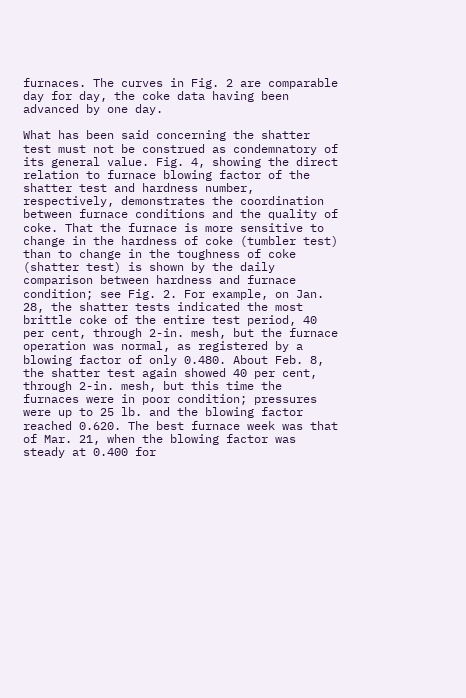furnaces. The curves in Fig. 2 are comparable day for day, the coke data having been advanced by one day.

What has been said concerning the shatter test must not be construed as condemnatory of its general value. Fig. 4, showing the direct relation to furnace blowing factor of the shatter test and hardness number, respectively, demonstrates the coordination between furnace conditions and the quality of coke. That the furnace is more sensitive to change in the hardness of coke (tumbler test) than to change in the toughness of coke (shatter test) is shown by the daily comparison between hardness and furnace condition; see Fig. 2. For example, on Jan. 28, the shatter tests indicated the most brittle coke of the entire test period, 40 per cent, through 2-in. mesh, but the furnace operation was normal, as registered by a blowing factor of only 0.480. About Feb. 8, the shatter test again showed 40 per cent, through 2-in. mesh, but this time the furnaces were in poor condition; pressures were up to 25 lb. and the blowing factor reached 0.620. The best furnace week was that of Mar. 21, when the blowing factor was steady at 0.400 for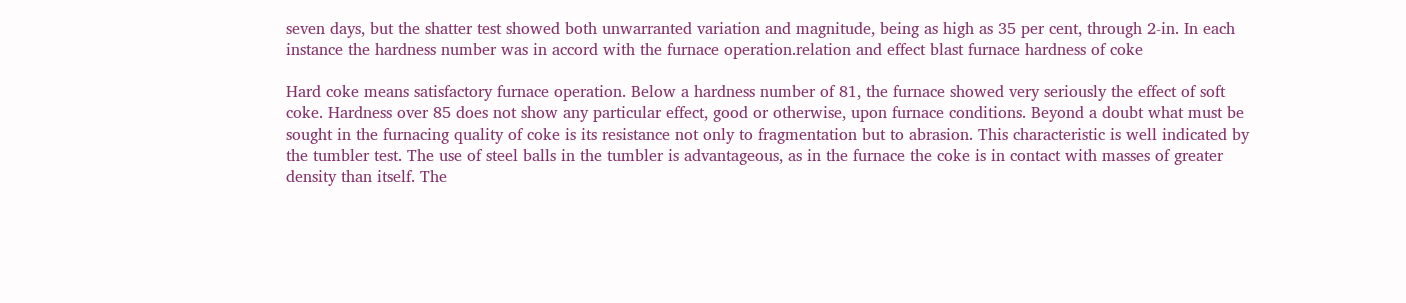seven days, but the shatter test showed both unwarranted variation and magnitude, being as high as 35 per cent, through 2-in. In each instance the hardness number was in accord with the furnace operation.relation and effect blast furnace hardness of coke

Hard coke means satisfactory furnace operation. Below a hardness number of 81, the furnace showed very seriously the effect of soft coke. Hardness over 85 does not show any particular effect, good or otherwise, upon furnace conditions. Beyond a doubt what must be sought in the furnacing quality of coke is its resistance not only to fragmentation but to abrasion. This characteristic is well indicated by the tumbler test. The use of steel balls in the tumbler is advantageous, as in the furnace the coke is in contact with masses of greater density than itself. The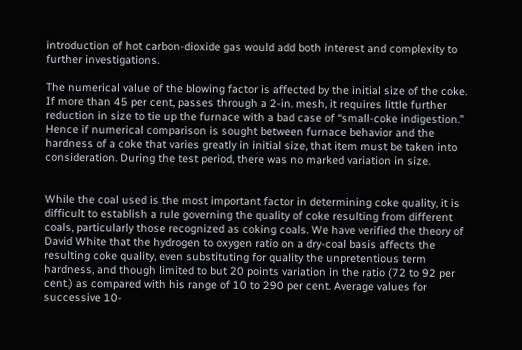introduction of hot carbon-dioxide gas would add both interest and complexity to further investigations.

The numerical value of the blowing factor is affected by the initial size of the coke. If more than 45 per cent, passes through a 2-in. mesh, it requires little further reduction in size to tie up the furnace with a bad case of “small-coke indigestion.” Hence if numerical comparison is sought between furnace behavior and the hardness of a coke that varies greatly in initial size, that item must be taken into consideration. During the test period, there was no marked variation in size.


While the coal used is the most important factor in determining coke quality, it is difficult to establish a rule governing the quality of coke resulting from different coals, particularly those recognized as coking coals. We have verified the theory of David White that the hydrogen to oxygen ratio on a dry-coal basis affects the resulting coke quality, even substituting for quality the unpretentious term hardness, and though limited to but 20 points variation in the ratio (72 to 92 per cent.) as compared with his range of 10 to 290 per cent. Average values for successive 10-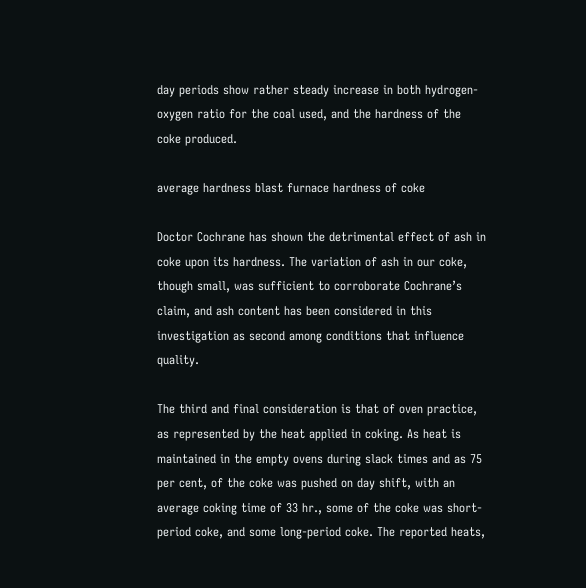day periods show rather steady increase in both hydrogen-oxygen ratio for the coal used, and the hardness of the coke produced.

average hardness blast furnace hardness of coke

Doctor Cochrane has shown the detrimental effect of ash in coke upon its hardness. The variation of ash in our coke, though small, was sufficient to corroborate Cochrane’s claim, and ash content has been considered in this investigation as second among conditions that influence quality.

The third and final consideration is that of oven practice, as represented by the heat applied in coking. As heat is maintained in the empty ovens during slack times and as 75 per cent, of the coke was pushed on day shift, with an average coking time of 33 hr., some of the coke was short-period coke, and some long-period coke. The reported heats,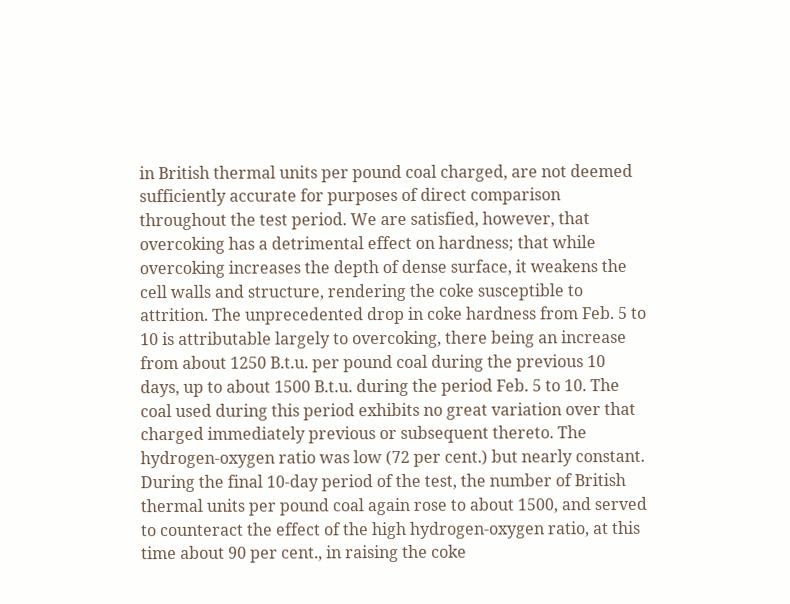in British thermal units per pound coal charged, are not deemed sufficiently accurate for purposes of direct comparison throughout the test period. We are satisfied, however, that overcoking has a detrimental effect on hardness; that while overcoking increases the depth of dense surface, it weakens the cell walls and structure, rendering the coke susceptible to attrition. The unprecedented drop in coke hardness from Feb. 5 to 10 is attributable largely to overcoking, there being an increase from about 1250 B.t.u. per pound coal during the previous 10 days, up to about 1500 B.t.u. during the period Feb. 5 to 10. The coal used during this period exhibits no great variation over that charged immediately previous or subsequent thereto. The hydrogen-oxygen ratio was low (72 per cent.) but nearly constant. During the final 10-day period of the test, the number of British thermal units per pound coal again rose to about 1500, and served to counteract the effect of the high hydrogen-oxygen ratio, at this time about 90 per cent., in raising the coke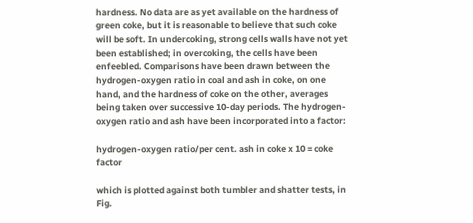hardness. No data are as yet available on the hardness of green coke, but it is reasonable to believe that such coke will be soft. In undercoking, strong cells walls have not yet been established; in overcoking, the cells have been enfeebled. Comparisons have been drawn between the hydrogen-oxygen ratio in coal and ash in coke, on one hand, and the hardness of coke on the other, averages being taken over successive 10-day periods. The hydrogen-oxygen ratio and ash have been incorporated into a factor:

hydrogen-oxygen ratio/per cent. ash in coke x 10 = coke factor

which is plotted against both tumbler and shatter tests, in Fig.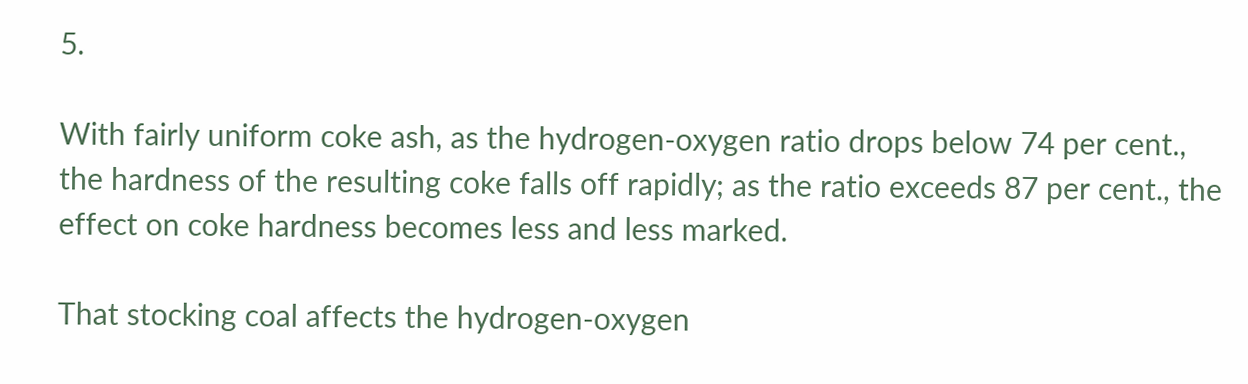5.

With fairly uniform coke ash, as the hydrogen-oxygen ratio drops below 74 per cent., the hardness of the resulting coke falls off rapidly; as the ratio exceeds 87 per cent., the effect on coke hardness becomes less and less marked.

That stocking coal affects the hydrogen-oxygen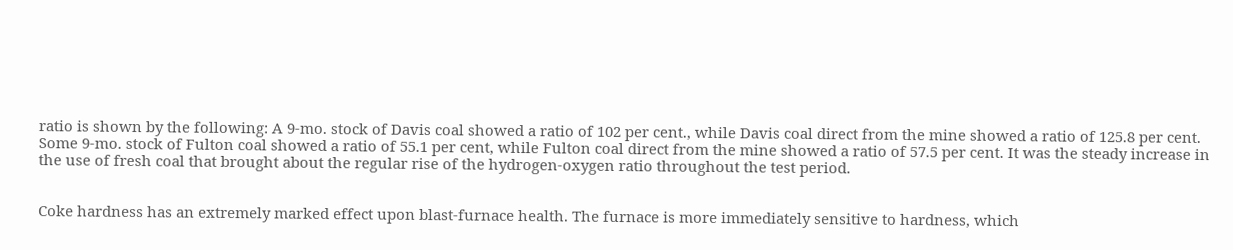ratio is shown by the following: A 9-mo. stock of Davis coal showed a ratio of 102 per cent., while Davis coal direct from the mine showed a ratio of 125.8 per cent. Some 9-mo. stock of Fulton coal showed a ratio of 55.1 per cent, while Fulton coal direct from the mine showed a ratio of 57.5 per cent. It was the steady increase in the use of fresh coal that brought about the regular rise of the hydrogen-oxygen ratio throughout the test period.


Coke hardness has an extremely marked effect upon blast-furnace health. The furnace is more immediately sensitive to hardness, which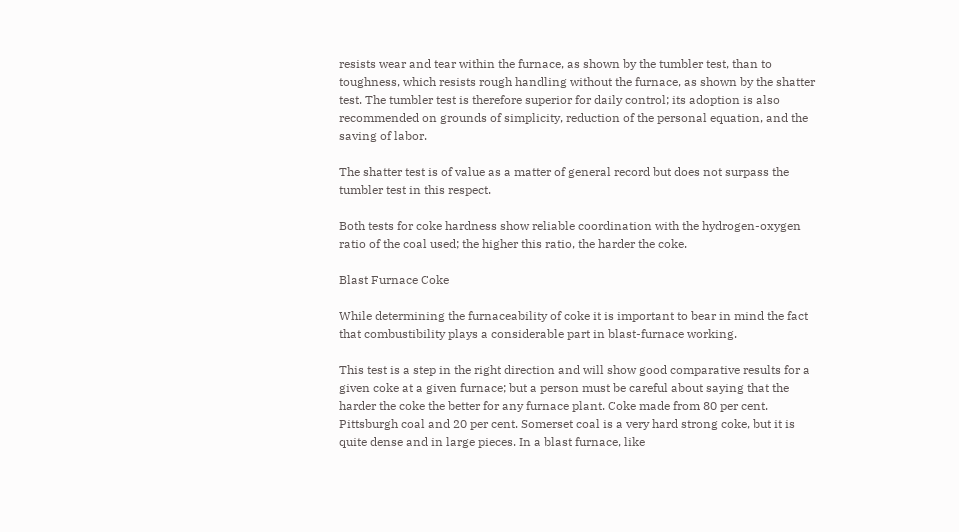resists wear and tear within the furnace, as shown by the tumbler test, than to toughness, which resists rough handling without the furnace, as shown by the shatter test. The tumbler test is therefore superior for daily control; its adoption is also recommended on grounds of simplicity, reduction of the personal equation, and the saving of labor.

The shatter test is of value as a matter of general record but does not surpass the tumbler test in this respect.

Both tests for coke hardness show reliable coordination with the hydrogen-oxygen ratio of the coal used; the higher this ratio, the harder the coke.

Blast Furnace Coke

While determining the furnaceability of coke it is important to bear in mind the fact that combustibility plays a considerable part in blast-furnace working.

This test is a step in the right direction and will show good comparative results for a given coke at a given furnace; but a person must be careful about saying that the harder the coke the better for any furnace plant. Coke made from 80 per cent. Pittsburgh coal and 20 per cent. Somerset coal is a very hard strong coke, but it is quite dense and in large pieces. In a blast furnace, like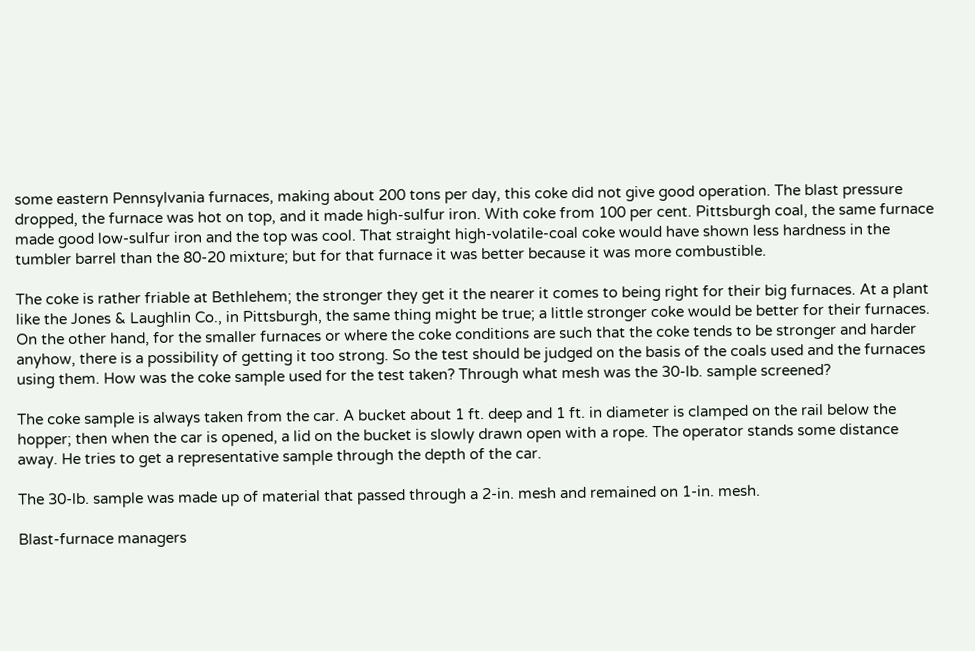some eastern Pennsylvania furnaces, making about 200 tons per day, this coke did not give good operation. The blast pressure dropped, the furnace was hot on top, and it made high-sulfur iron. With coke from 100 per cent. Pittsburgh coal, the same furnace made good low-sulfur iron and the top was cool. That straight high-volatile-coal coke would have shown less hardness in the tumbler barrel than the 80-20 mixture; but for that furnace it was better because it was more combustible.

The coke is rather friable at Bethlehem; the stronger they get it the nearer it comes to being right for their big furnaces. At a plant like the Jones & Laughlin Co., in Pittsburgh, the same thing might be true; a little stronger coke would be better for their furnaces. On the other hand, for the smaller furnaces or where the coke conditions are such that the coke tends to be stronger and harder anyhow, there is a possibility of getting it too strong. So the test should be judged on the basis of the coals used and the furnaces using them. How was the coke sample used for the test taken? Through what mesh was the 30-lb. sample screened?

The coke sample is always taken from the car. A bucket about 1 ft. deep and 1 ft. in diameter is clamped on the rail below the hopper; then when the car is opened, a lid on the bucket is slowly drawn open with a rope. The operator stands some distance away. He tries to get a representative sample through the depth of the car.

The 30-lb. sample was made up of material that passed through a 2-in. mesh and remained on 1-in. mesh.

Blast-furnace managers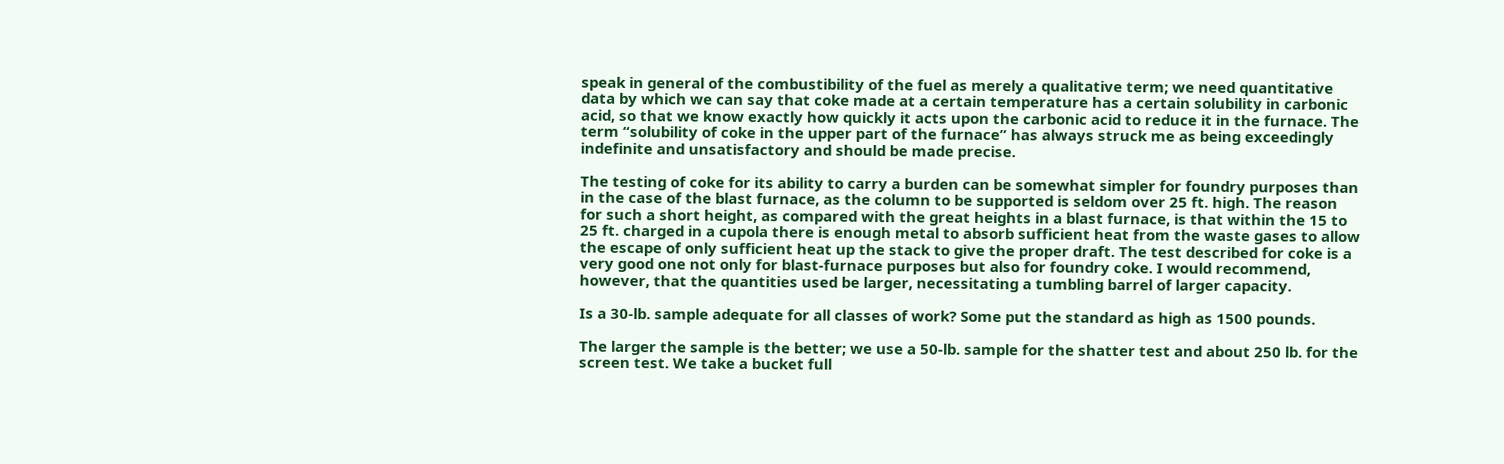speak in general of the combustibility of the fuel as merely a qualitative term; we need quantitative data by which we can say that coke made at a certain temperature has a certain solubility in carbonic acid, so that we know exactly how quickly it acts upon the carbonic acid to reduce it in the furnace. The term “solubility of coke in the upper part of the furnace” has always struck me as being exceedingly indefinite and unsatisfactory and should be made precise.

The testing of coke for its ability to carry a burden can be somewhat simpler for foundry purposes than in the case of the blast furnace, as the column to be supported is seldom over 25 ft. high. The reason for such a short height, as compared with the great heights in a blast furnace, is that within the 15 to 25 ft. charged in a cupola there is enough metal to absorb sufficient heat from the waste gases to allow the escape of only sufficient heat up the stack to give the proper draft. The test described for coke is a very good one not only for blast-furnace purposes but also for foundry coke. I would recommend, however, that the quantities used be larger, necessitating a tumbling barrel of larger capacity.

Is a 30-lb. sample adequate for all classes of work? Some put the standard as high as 1500 pounds.

The larger the sample is the better; we use a 50-lb. sample for the shatter test and about 250 lb. for the screen test. We take a bucket full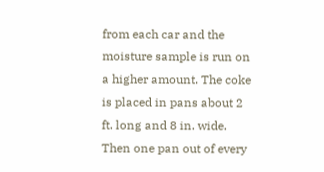from each car and the moisture sample is run on a higher amount. The coke is placed in pans about 2 ft. long and 8 in. wide. Then one pan out of every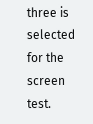three is selected for the screen test.